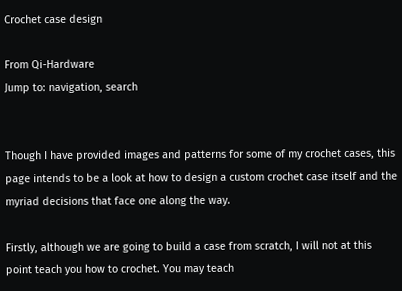Crochet case design

From Qi-Hardware
Jump to: navigation, search


Though I have provided images and patterns for some of my crochet cases, this page intends to be a look at how to design a custom crochet case itself and the myriad decisions that face one along the way.

Firstly, although we are going to build a case from scratch, I will not at this point teach you how to crochet. You may teach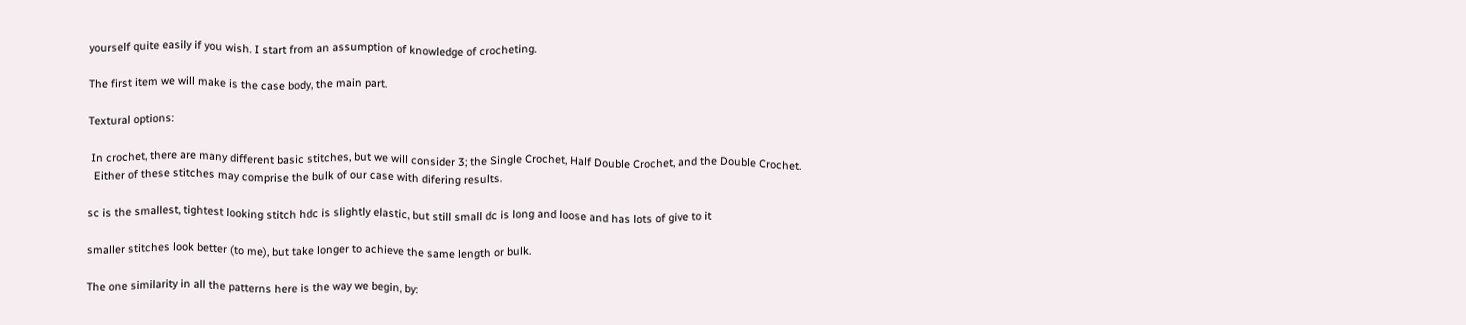yourself quite easily if you wish. I start from an assumption of knowledge of crocheting.

The first item we will make is the case body, the main part.

Textural options:

 In crochet, there are many different basic stitches, but we will consider 3; the Single Crochet, Half Double Crochet, and the Double Crochet.
  Either of these stitches may comprise the bulk of our case with difering results.

sc is the smallest, tightest looking stitch hdc is slightly elastic, but still small dc is long and loose and has lots of give to it

smaller stitches look better (to me), but take longer to achieve the same length or bulk.

The one similarity in all the patterns here is the way we begin, by: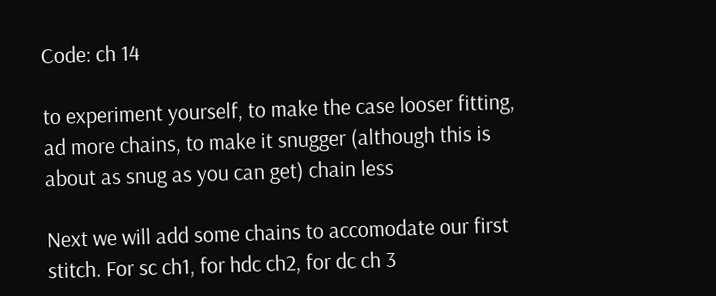Code: ch 14

to experiment yourself, to make the case looser fitting, ad more chains, to make it snugger (although this is about as snug as you can get) chain less

Next we will add some chains to accomodate our first stitch. For sc ch1, for hdc ch2, for dc ch 3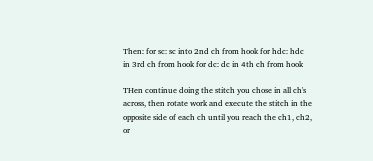Then: for sc: sc into 2nd ch from hook for hdc: hdc in 3rd ch from hook for dc: dc in 4th ch from hook

THen continue doing the stitch you chose in all ch's across, then rotate work and execute the stitch in the opposite side of each ch until you reach the ch1, ch2, or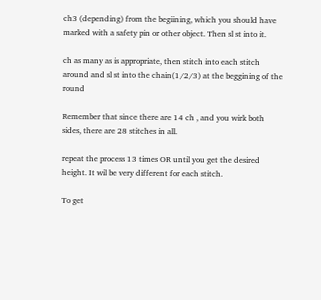ch3 (depending) from the begiining, which you should have marked with a safety pin or other object. Then sl st into it.

ch as many as is appropriate, then stitch into each stitch around and sl st into the chain(1/2/3) at the beggining of the round

Remember that since there are 14 ch , and you wirk both sides, there are 28 stitches in all.

repeat the process 13 times OR until you get the desired height. It wil be very different for each stitch.

To get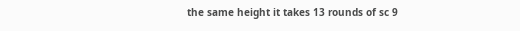the same height it takes 13 rounds of sc 9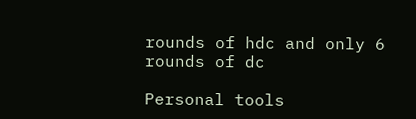rounds of hdc and only 6 rounds of dc

Personal tools